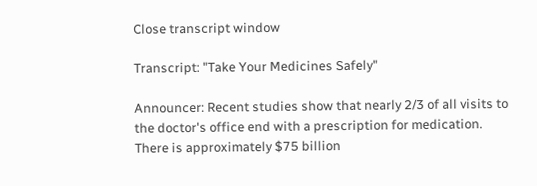Close transcript window

Transcript: "Take Your Medicines Safely"

Announcer: Recent studies show that nearly 2/3 of all visits to the doctor's office end with a prescription for medication. There is approximately $75 billion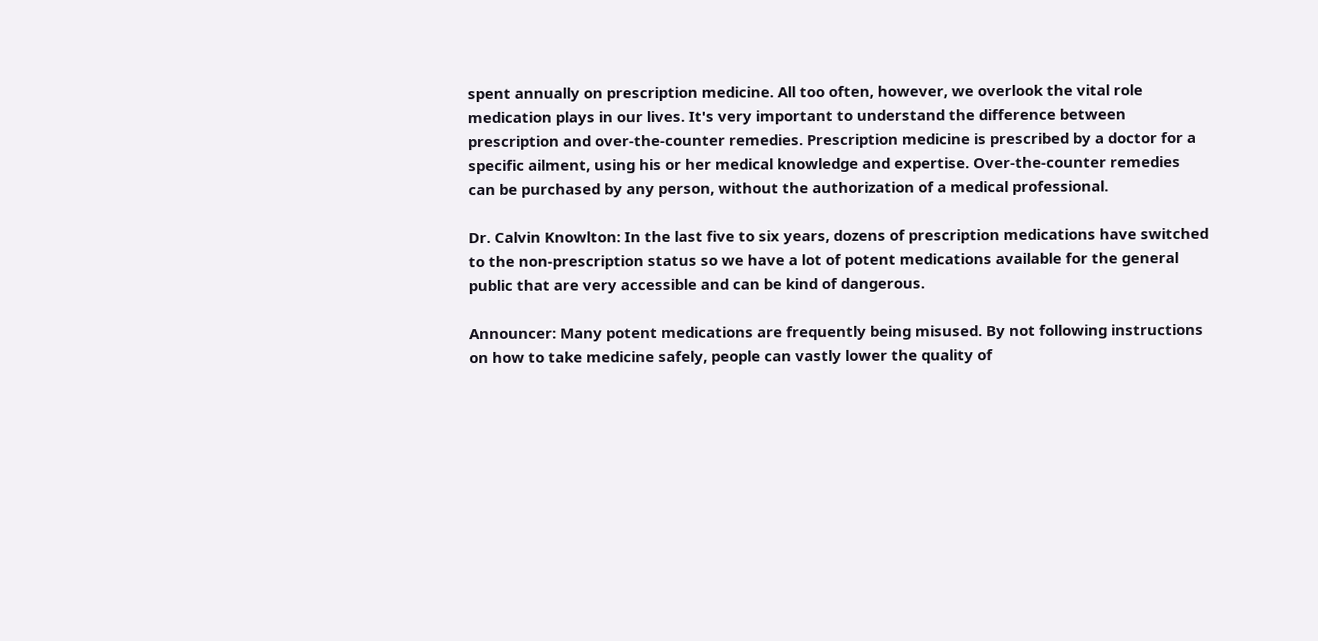spent annually on prescription medicine. All too often, however, we overlook the vital role medication plays in our lives. It's very important to understand the difference between prescription and over-the-counter remedies. Prescription medicine is prescribed by a doctor for a specific ailment, using his or her medical knowledge and expertise. Over-the-counter remedies can be purchased by any person, without the authorization of a medical professional.

Dr. Calvin Knowlton: In the last five to six years, dozens of prescription medications have switched to the non-prescription status so we have a lot of potent medications available for the general public that are very accessible and can be kind of dangerous.

Announcer: Many potent medications are frequently being misused. By not following instructions on how to take medicine safely, people can vastly lower the quality of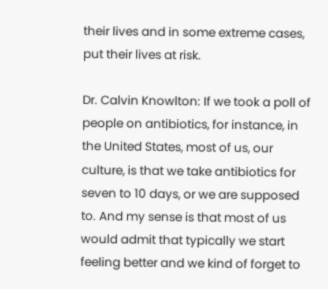their lives and in some extreme cases, put their lives at risk.

Dr. Calvin Knowlton: If we took a poll of people on antibiotics, for instance, in the United States, most of us, our culture, is that we take antibiotics for seven to 10 days, or we are supposed to. And my sense is that most of us would admit that typically we start feeling better and we kind of forget to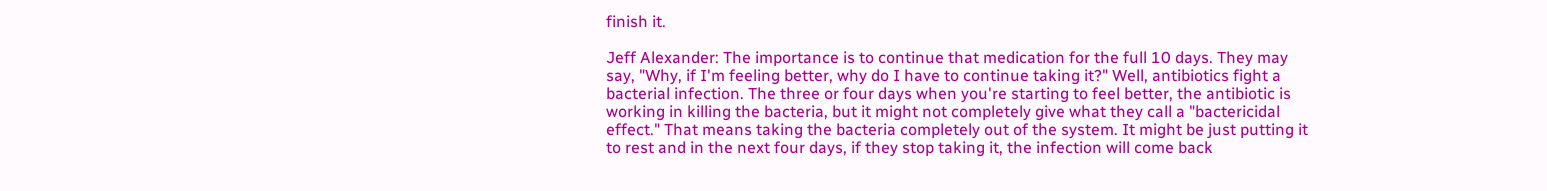finish it.

Jeff Alexander: The importance is to continue that medication for the full 10 days. They may say, "Why, if I'm feeling better, why do I have to continue taking it?" Well, antibiotics fight a bacterial infection. The three or four days when you're starting to feel better, the antibiotic is working in killing the bacteria, but it might not completely give what they call a "bactericidal effect." That means taking the bacteria completely out of the system. It might be just putting it to rest and in the next four days, if they stop taking it, the infection will come back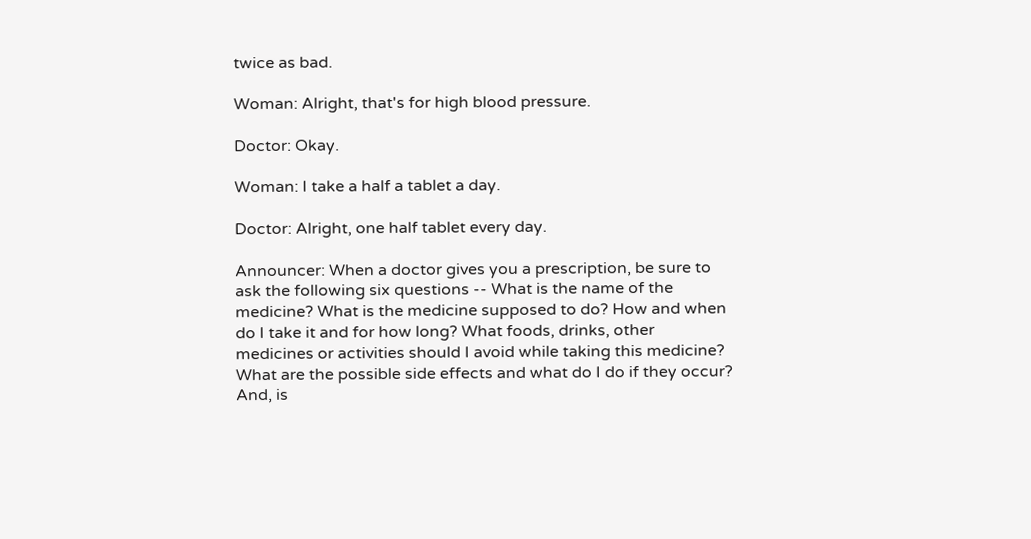twice as bad.

Woman: Alright, that's for high blood pressure.

Doctor: Okay.

Woman: I take a half a tablet a day.

Doctor: Alright, one half tablet every day.

Announcer: When a doctor gives you a prescription, be sure to ask the following six questions -- What is the name of the medicine? What is the medicine supposed to do? How and when do I take it and for how long? What foods, drinks, other medicines or activities should I avoid while taking this medicine? What are the possible side effects and what do I do if they occur? And, is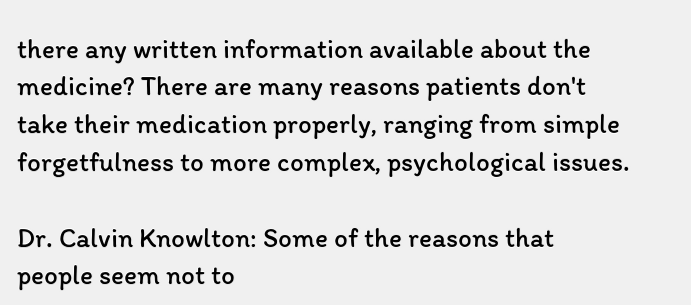there any written information available about the medicine? There are many reasons patients don't take their medication properly, ranging from simple forgetfulness to more complex, psychological issues.

Dr. Calvin Knowlton: Some of the reasons that people seem not to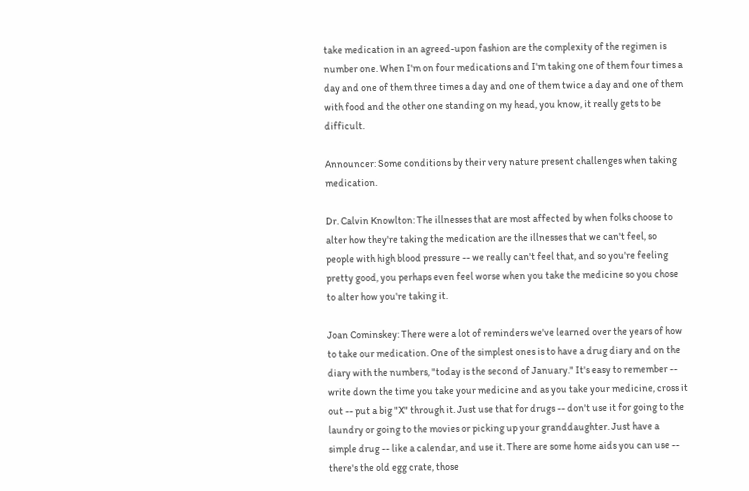take medication in an agreed-upon fashion are the complexity of the regimen is number one. When I'm on four medications and I'm taking one of them four times a day and one of them three times a day and one of them twice a day and one of them with food and the other one standing on my head, you know, it really gets to be difficult.

Announcer: Some conditions by their very nature present challenges when taking medication.

Dr. Calvin Knowlton: The illnesses that are most affected by when folks choose to alter how they're taking the medication are the illnesses that we can't feel, so people with high blood pressure -- we really can't feel that, and so you're feeling pretty good, you perhaps even feel worse when you take the medicine so you chose to alter how you're taking it.

Joan Cominskey: There were a lot of reminders we've learned over the years of how to take our medication. One of the simplest ones is to have a drug diary and on the diary with the numbers, "today is the second of January." It's easy to remember -- write down the time you take your medicine and as you take your medicine, cross it out -- put a big "X" through it. Just use that for drugs -- don't use it for going to the laundry or going to the movies or picking up your granddaughter. Just have a simple drug -- like a calendar, and use it. There are some home aids you can use -- there's the old egg crate, those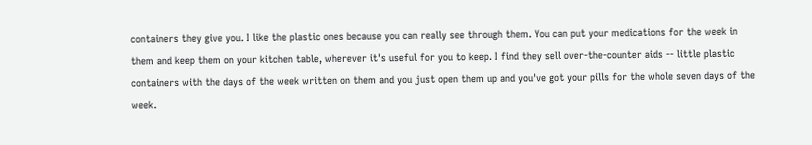containers they give you. I like the plastic ones because you can really see through them. You can put your medications for the week in them and keep them on your kitchen table, wherever it's useful for you to keep. I find they sell over-the-counter aids -- little plastic containers with the days of the week written on them and you just open them up and you've got your pills for the whole seven days of the week.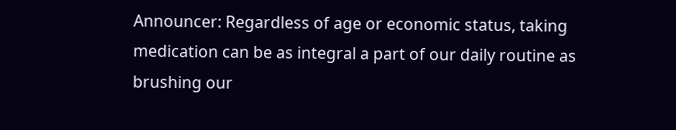Announcer: Regardless of age or economic status, taking medication can be as integral a part of our daily routine as brushing our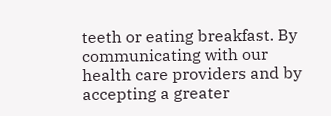teeth or eating breakfast. By communicating with our health care providers and by accepting a greater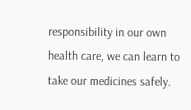responsibility in our own health care, we can learn to take our medicines safely.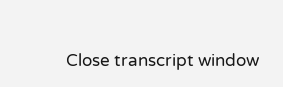Close transcript window